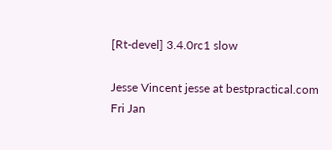[Rt-devel] 3.4.0rc1 slow

Jesse Vincent jesse at bestpractical.com
Fri Jan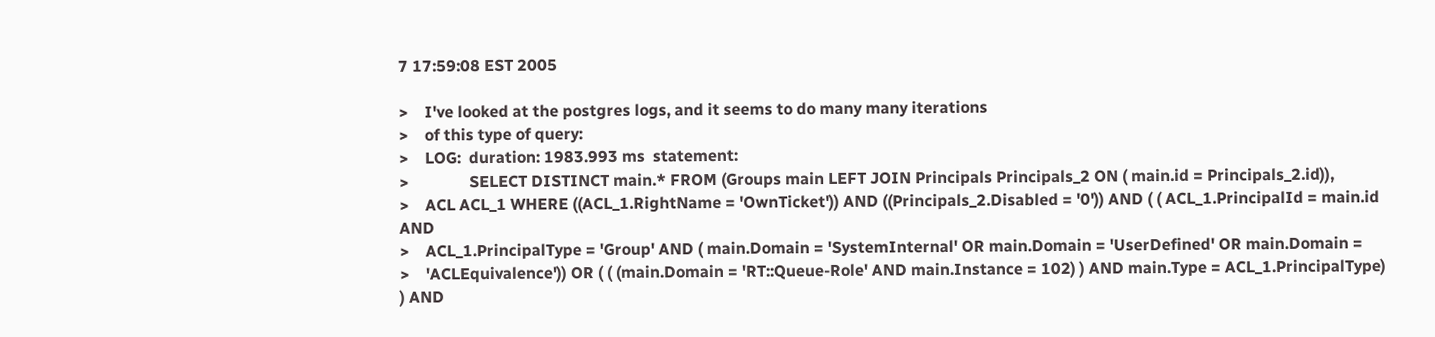7 17:59:08 EST 2005

>    I've looked at the postgres logs, and it seems to do many many iterations
>    of this type of query:
>    LOG:  duration: 1983.993 ms  statement:
>               SELECT DISTINCT main.* FROM (Groups main LEFT JOIN Principals Principals_2 ON ( main.id = Principals_2.id)),
>    ACL ACL_1 WHERE ((ACL_1.RightName = 'OwnTicket')) AND ((Principals_2.Disabled = '0')) AND ( ( ACL_1.PrincipalId = main.id AND
>    ACL_1.PrincipalType = 'Group' AND ( main.Domain = 'SystemInternal' OR main.Domain = 'UserDefined' OR main.Domain =
>    'ACLEquivalence')) OR ( ( (main.Domain = 'RT::Queue-Role' AND main.Instance = 102) ) AND main.Type = ACL_1.PrincipalType) ) AND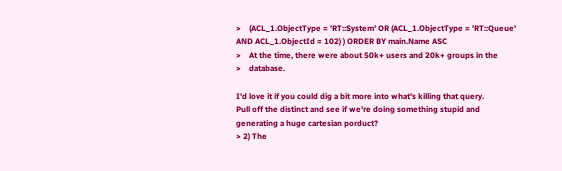>    (ACL_1.ObjectType = 'RT::System' OR (ACL_1.ObjectType = 'RT::Queue' AND ACL_1.ObjectId = 102) ) ORDER BY main.Name ASC
>    At the time, there were about 50k+ users and 20k+ groups in the
>    database.

I'd love it if you could dig a bit more into what's killing that query.
Pull off the distinct and see if we're doing something stupid and
generating a huge cartesian porduct?
> 2) The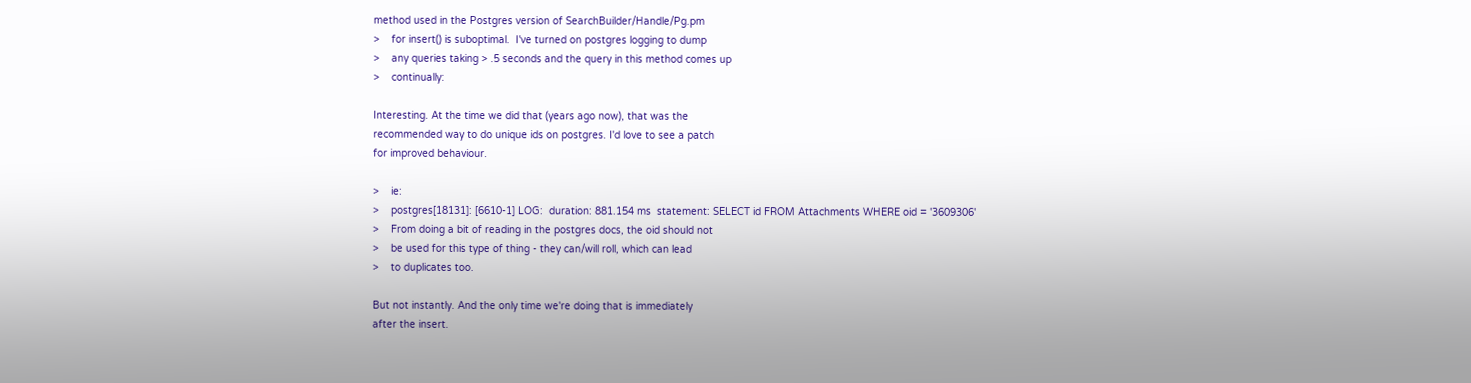method used in the Postgres version of SearchBuilder/Handle/Pg.pm
>    for insert() is suboptimal.  I've turned on postgres logging to dump
>    any queries taking > .5 seconds and the query in this method comes up
>    continually:

Interesting. At the time we did that (years ago now), that was the
recommended way to do unique ids on postgres. I'd love to see a patch
for improved behaviour.

>    ie:
>    postgres[18131]: [6610-1] LOG:  duration: 881.154 ms  statement: SELECT id FROM Attachments WHERE oid = '3609306'
>    From doing a bit of reading in the postgres docs, the oid should not
>    be used for this type of thing - they can/will roll, which can lead
>    to duplicates too.

But not instantly. And the only time we're doing that is immediately
after the insert.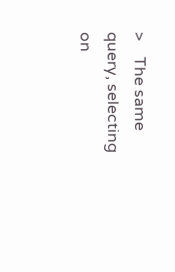>    The same query, selecting on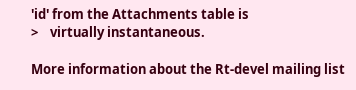'id' from the Attachments table is
>    virtually instantaneous.

More information about the Rt-devel mailing list